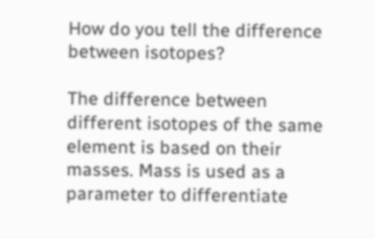How do you tell the difference between isotopes?

The difference between different isotopes of the same element is based on their masses. Mass is used as a parameter to differentiate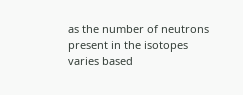as the number of neutrons present in the isotopes varies based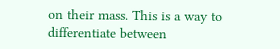on their mass. This is a way to differentiate between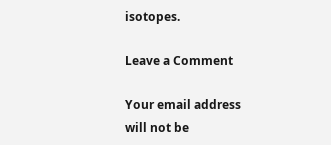isotopes.

Leave a Comment

Your email address will not be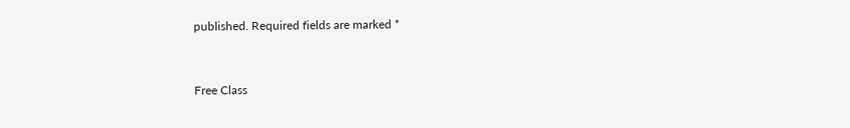published. Required fields are marked *


Free Class